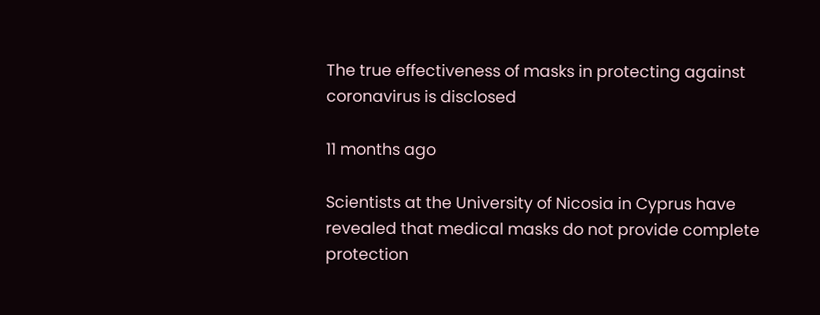The true effectiveness of masks in protecting against coronavirus is disclosed

11 months ago

Scientists at the University of Nicosia in Cyprus have revealed that medical masks do not provide complete protection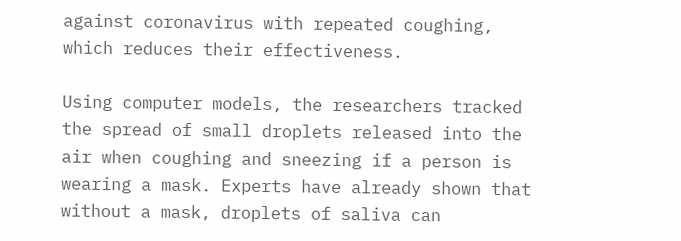against coronavirus with repeated coughing, which reduces their effectiveness.

Using computer models, the researchers tracked the spread of small droplets released into the air when coughing and sneezing if a person is wearing a mask. Experts have already shown that without a mask, droplets of saliva can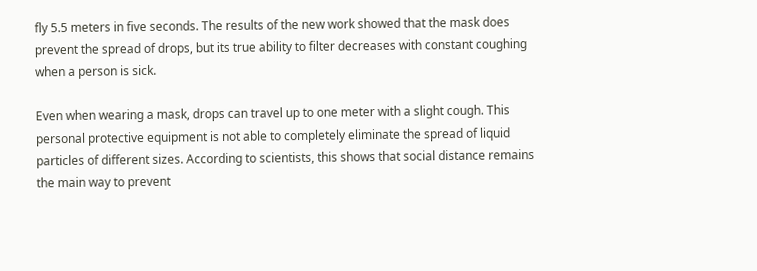fly 5.5 meters in five seconds. The results of the new work showed that the mask does prevent the spread of drops, but its true ability to filter decreases with constant coughing when a person is sick.

Even when wearing a mask, drops can travel up to one meter with a slight cough. This personal protective equipment is not able to completely eliminate the spread of liquid particles of different sizes. According to scientists, this shows that social distance remains the main way to prevent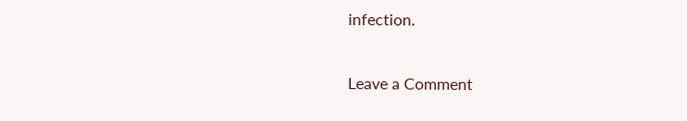infection.

Leave a Comment